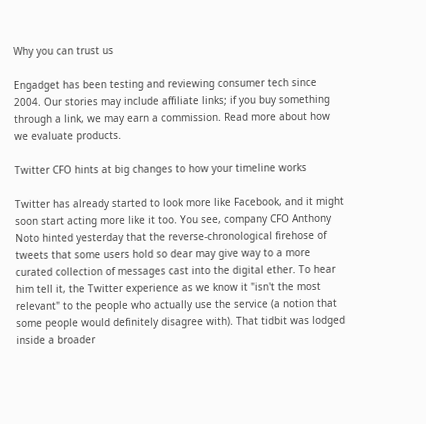Why you can trust us

Engadget has been testing and reviewing consumer tech since 2004. Our stories may include affiliate links; if you buy something through a link, we may earn a commission. Read more about how we evaluate products.

Twitter CFO hints at big changes to how your timeline works

Twitter has already started to look more like Facebook, and it might soon start acting more like it too. You see, company CFO Anthony Noto hinted yesterday that the reverse-chronological firehose of tweets that some users hold so dear may give way to a more curated collection of messages cast into the digital ether. To hear him tell it, the Twitter experience as we know it "isn't the most relevant" to the people who actually use the service (a notion that some people would definitely disagree with). That tidbit was lodged inside a broader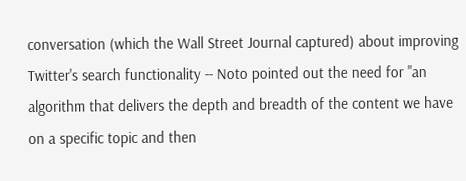conversation (which the Wall Street Journal captured) about improving Twitter's search functionality -- Noto pointed out the need for "an algorithm that delivers the depth and breadth of the content we have on a specific topic and then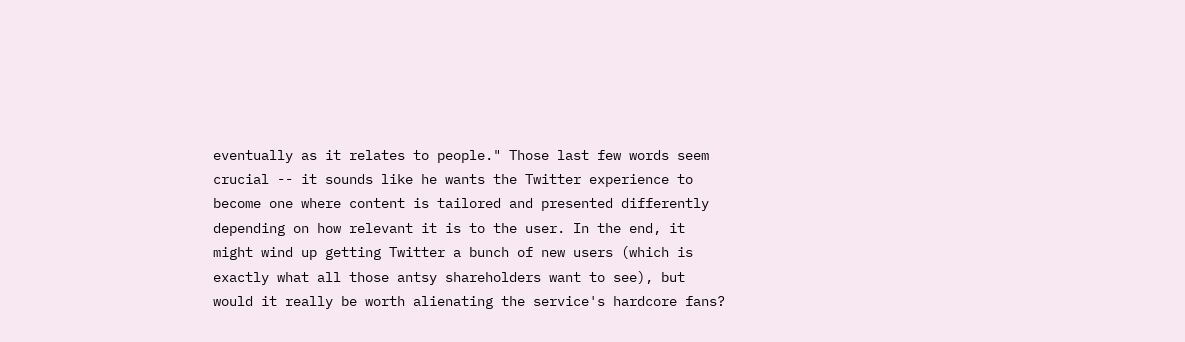eventually as it relates to people." Those last few words seem crucial -- it sounds like he wants the Twitter experience to become one where content is tailored and presented differently depending on how relevant it is to the user. In the end, it might wind up getting Twitter a bunch of new users (which is exactly what all those antsy shareholders want to see), but would it really be worth alienating the service's hardcore fans?